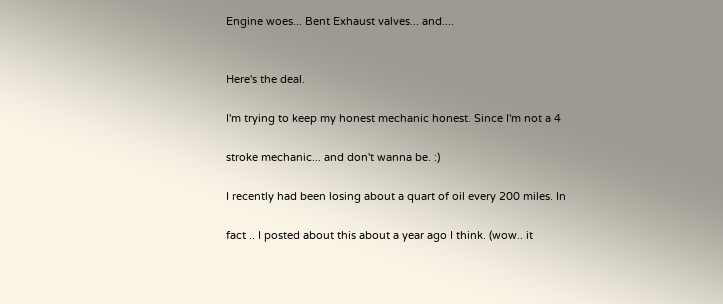Engine woes... Bent Exhaust valves... and....


Here's the deal.

I'm trying to keep my honest mechanic honest. Since I'm not a 4

stroke mechanic... and don't wanna be. :)

I recently had been losing about a quart of oil every 200 miles. In

fact .. I posted about this about a year ago I think. (wow.. it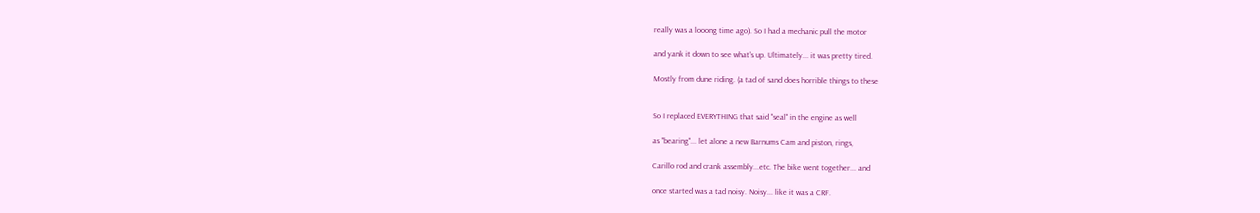really was a looong time ago). So I had a mechanic pull the motor

and yank it down to see what's up. Ultimately... it was pretty tired.

Mostly from dune riding. (a tad of sand does horrible things to these


So I replaced EVERYTHING that said "seal" in the engine as well

as "bearing"... let alone a new Barnums Cam and piston, rings,

Carillo rod and crank assembly...etc. The bike went together... and

once started was a tad noisy. Noisy... like it was a CRF.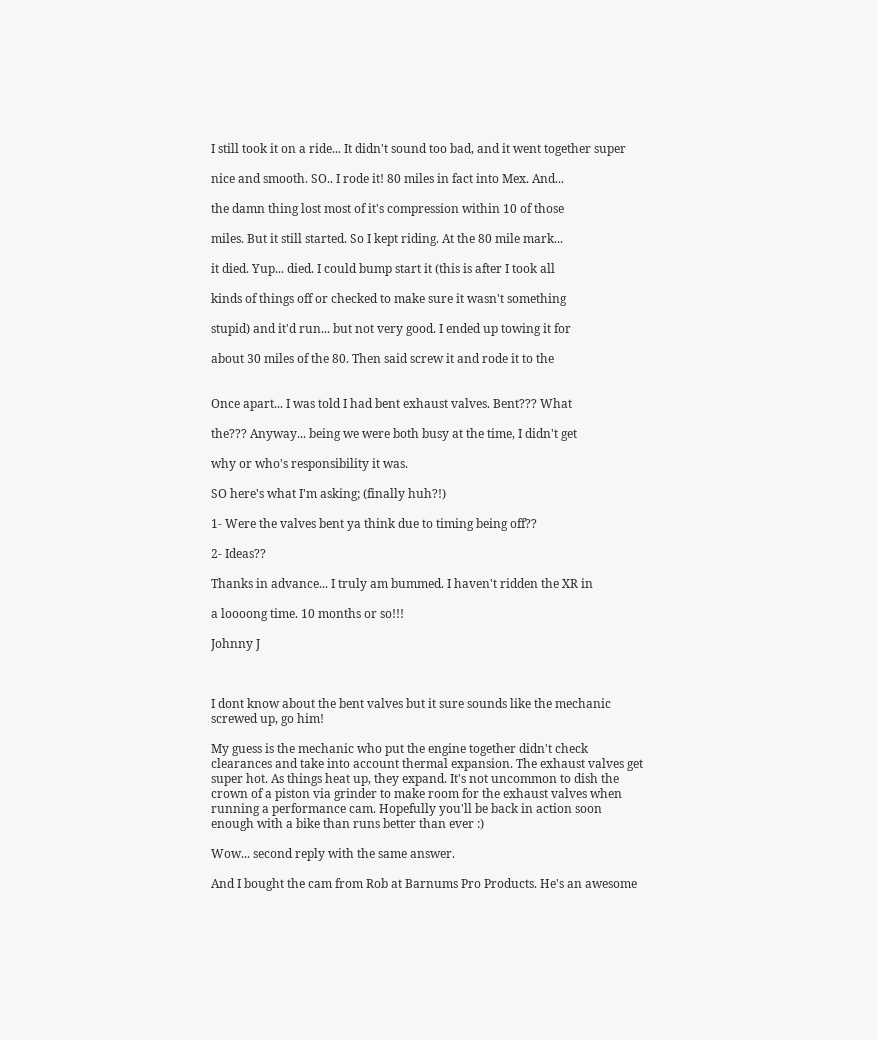I still took it on a ride... It didn't sound too bad, and it went together super

nice and smooth. SO.. I rode it! 80 miles in fact into Mex. And...

the damn thing lost most of it's compression within 10 of those

miles. But it still started. So I kept riding. At the 80 mile mark...

it died. Yup... died. I could bump start it (this is after I took all

kinds of things off or checked to make sure it wasn't something

stupid) and it'd run... but not very good. I ended up towing it for

about 30 miles of the 80. Then said screw it and rode it to the


Once apart... I was told I had bent exhaust valves. Bent??? What

the??? Anyway... being we were both busy at the time, I didn't get

why or who's responsibility it was.

SO here's what I'm asking; (finally huh?!)

1- Were the valves bent ya think due to timing being off??

2- Ideas??

Thanks in advance... I truly am bummed. I haven't ridden the XR in

a loooong time. 10 months or so!!!

Johnny J



I dont know about the bent valves but it sure sounds like the mechanic screwed up, go him!

My guess is the mechanic who put the engine together didn't check clearances and take into account thermal expansion. The exhaust valves get super hot. As things heat up, they expand. It's not uncommon to dish the crown of a piston via grinder to make room for the exhaust valves when running a performance cam. Hopefully you'll be back in action soon enough with a bike than runs better than ever :)

Wow... second reply with the same answer.

And I bought the cam from Rob at Barnums Pro Products. He's an awesome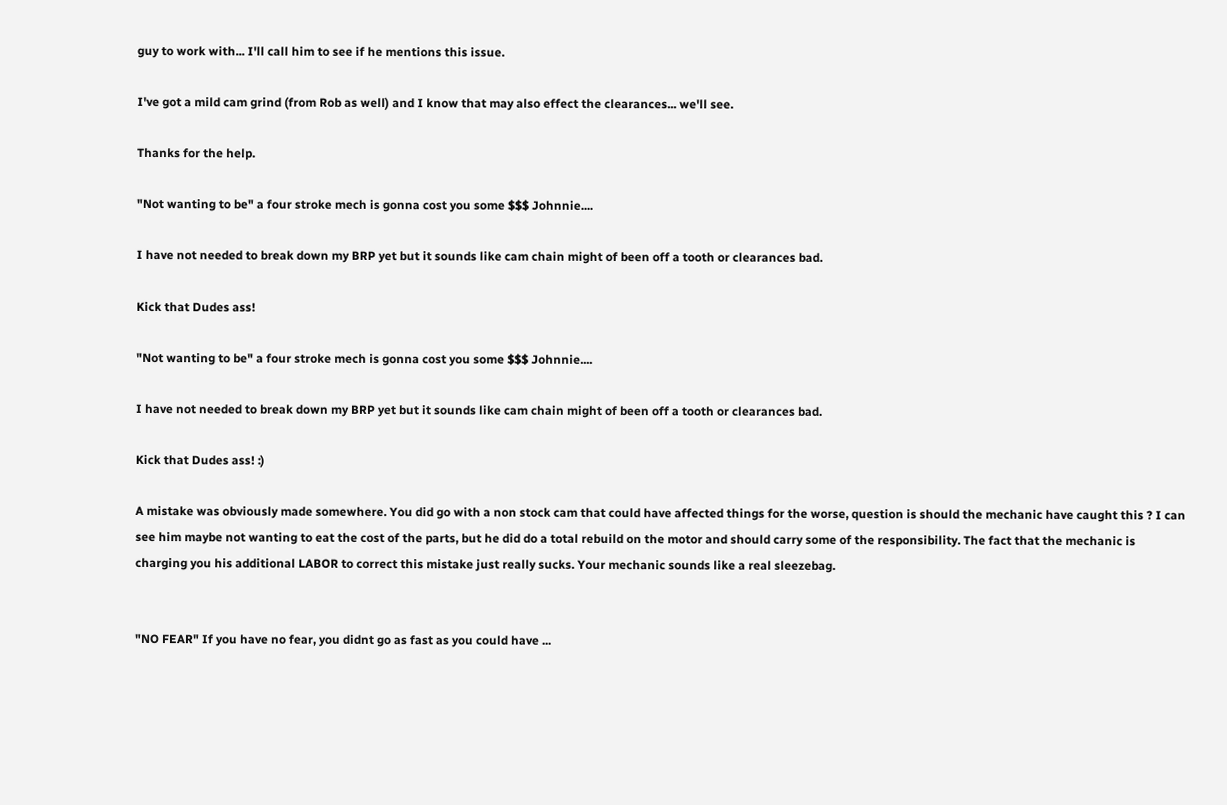guy to work with... I'll call him to see if he mentions this issue.

I've got a mild cam grind (from Rob as well) and I know that may also effect the clearances... we'll see.

Thanks for the help.

"Not wanting to be" a four stroke mech is gonna cost you some $$$ Johnnie....

I have not needed to break down my BRP yet but it sounds like cam chain might of been off a tooth or clearances bad.

Kick that Dudes ass!

"Not wanting to be" a four stroke mech is gonna cost you some $$$ Johnnie....

I have not needed to break down my BRP yet but it sounds like cam chain might of been off a tooth or clearances bad.

Kick that Dudes ass! :)

A mistake was obviously made somewhere. You did go with a non stock cam that could have affected things for the worse, question is should the mechanic have caught this ? I can see him maybe not wanting to eat the cost of the parts, but he did do a total rebuild on the motor and should carry some of the responsibility. The fact that the mechanic is charging you his additional LABOR to correct this mistake just really sucks. Your mechanic sounds like a real sleezebag.


"NO FEAR" If you have no fear, you didnt go as fast as you could have ...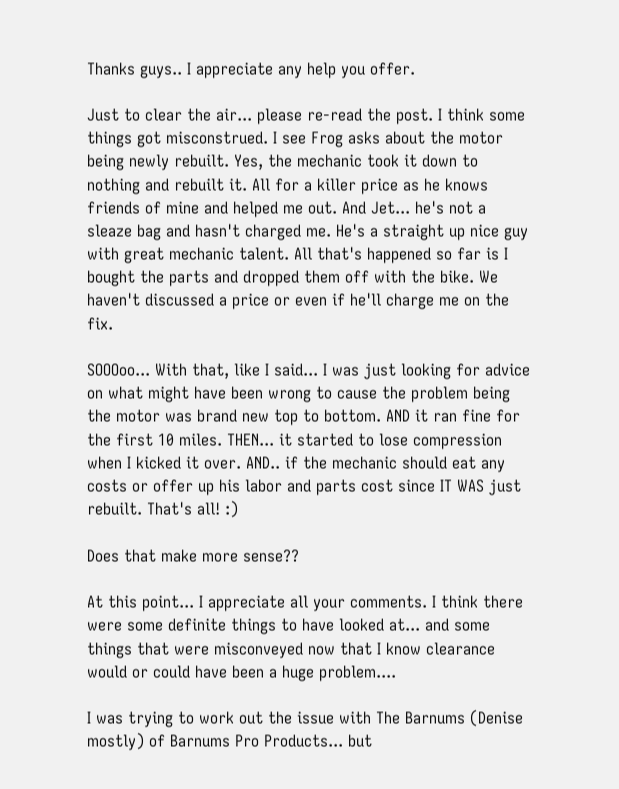Thanks guys.. I appreciate any help you offer.

Just to clear the air... please re-read the post. I think some things got misconstrued. I see Frog asks about the motor being newly rebuilt. Yes, the mechanic took it down to nothing and rebuilt it. All for a killer price as he knows friends of mine and helped me out. And Jet... he's not a sleaze bag and hasn't charged me. He's a straight up nice guy with great mechanic talent. All that's happened so far is I bought the parts and dropped them off with the bike. We haven't discussed a price or even if he'll charge me on the fix.

SOOOoo... With that, like I said... I was just looking for advice on what might have been wrong to cause the problem being the motor was brand new top to bottom. AND it ran fine for the first 10 miles. THEN... it started to lose compression when I kicked it over. AND.. if the mechanic should eat any costs or offer up his labor and parts cost since IT WAS just rebuilt. That's all! :)

Does that make more sense??

At this point... I appreciate all your comments. I think there were some definite things to have looked at... and some things that were misconveyed now that I know clearance would or could have been a huge problem....

I was trying to work out the issue with The Barnums (Denise mostly) of Barnums Pro Products... but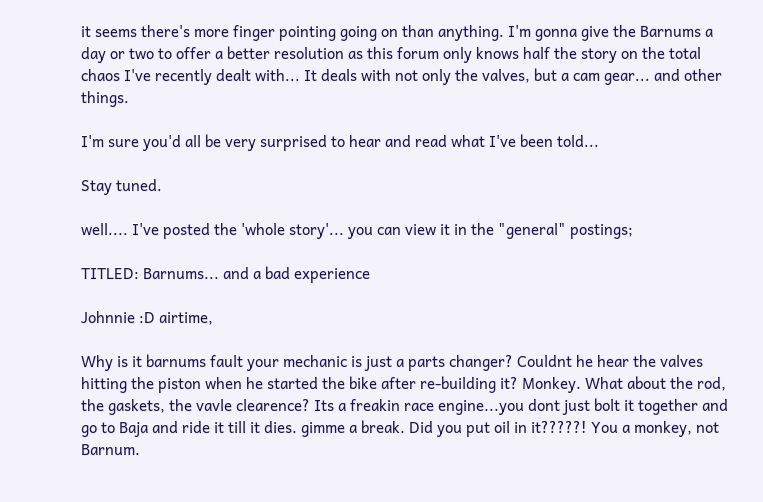it seems there's more finger pointing going on than anything. I'm gonna give the Barnums a day or two to offer a better resolution as this forum only knows half the story on the total chaos I've recently dealt with... It deals with not only the valves, but a cam gear... and other things.

I'm sure you'd all be very surprised to hear and read what I've been told...

Stay tuned.

well.... I've posted the 'whole story'... you can view it in the "general" postings;

TITLED: Barnums... and a bad experience

Johnnie :D airtime,

Why is it barnums fault your mechanic is just a parts changer? Couldnt he hear the valves hitting the piston when he started the bike after re-building it? Monkey. What about the rod, the gaskets, the vavle clearence? Its a freakin race engine...you dont just bolt it together and go to Baja and ride it till it dies. gimme a break. Did you put oil in it?????! You a monkey, not Barnum.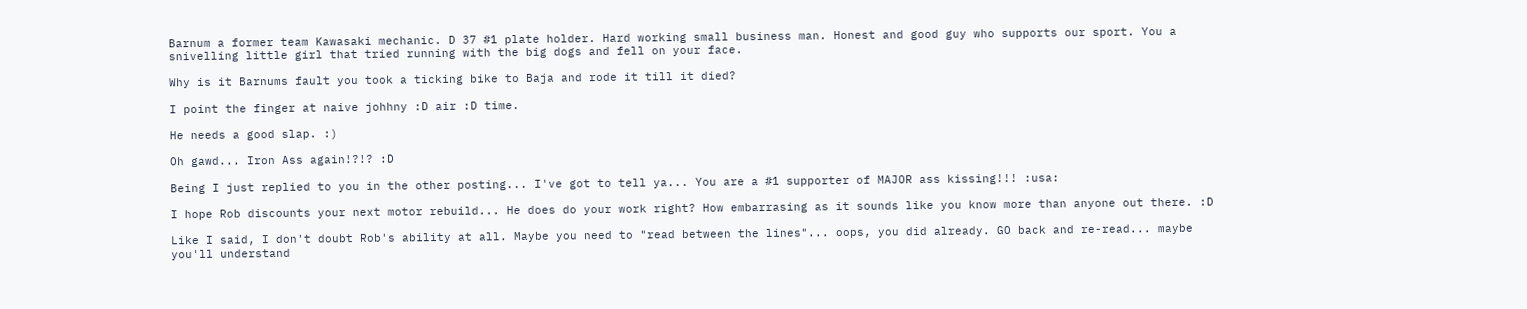Barnum a former team Kawasaki mechanic. D 37 #1 plate holder. Hard working small business man. Honest and good guy who supports our sport. You a snivelling little girl that tried running with the big dogs and fell on your face.

Why is it Barnums fault you took a ticking bike to Baja and rode it till it died?

I point the finger at naive johhny :D air :D time.

He needs a good slap. :)

Oh gawd... Iron Ass again!?!? :D

Being I just replied to you in the other posting... I've got to tell ya... You are a #1 supporter of MAJOR ass kissing!!! :usa:

I hope Rob discounts your next motor rebuild... He does do your work right? How embarrasing as it sounds like you know more than anyone out there. :D

Like I said, I don't doubt Rob's ability at all. Maybe you need to "read between the lines"... oops, you did already. GO back and re-read... maybe you'll understand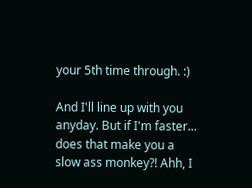your 5th time through. :)

And I'll line up with you anyday. But if I'm faster... does that make you a slow ass monkey?! Ahh, I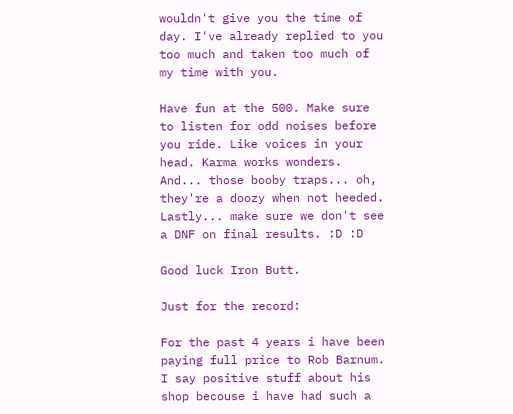wouldn't give you the time of day. I've already replied to you too much and taken too much of my time with you.

Have fun at the 500. Make sure to listen for odd noises before you ride. Like voices in your head. Karma works wonders. And... those booby traps... oh, they're a doozy when not heeded. Lastly... make sure we don't see a DNF on final results. :D :D

Good luck Iron Butt.

Just for the record:

For the past 4 years i have been paying full price to Rob Barnum. I say positive stuff about his shop becouse i have had such a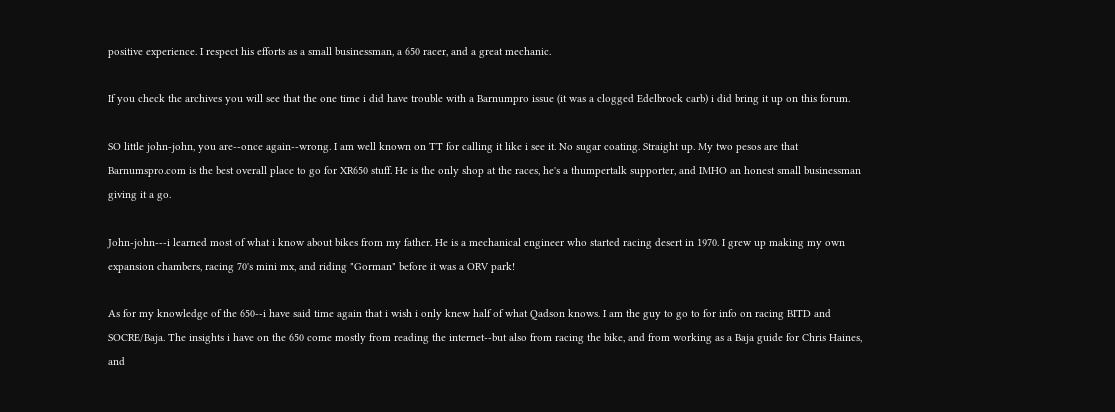positive experience. I respect his efforts as a small businessman, a 650 racer, and a great mechanic.

If you check the archives you will see that the one time i did have trouble with a Barnumpro issue (it was a clogged Edelbrock carb) i did bring it up on this forum.

SO little john-john, you are--once again--wrong. I am well known on TT for calling it like i see it. No sugar coating. Straight up. My two pesos are that Barnumspro.com is the best overall place to go for XR650 stuff. He is the only shop at the races, he's a thumpertalk supporter, and IMHO an honest small businessman giving it a go.

John-john---i learned most of what i know about bikes from my father. He is a mechanical engineer who started racing desert in 1970. I grew up making my own expansion chambers, racing 70's mini mx, and riding "Gorman" before it was a ORV park!

As for my knowledge of the 650--i have said time again that i wish i only knew half of what Qadson knows. I am the guy to go to for info on racing BITD and SOCRE/Baja. The insights i have on the 650 come mostly from reading the internet--but also from racing the bike, and from working as a Baja guide for Chris Haines, and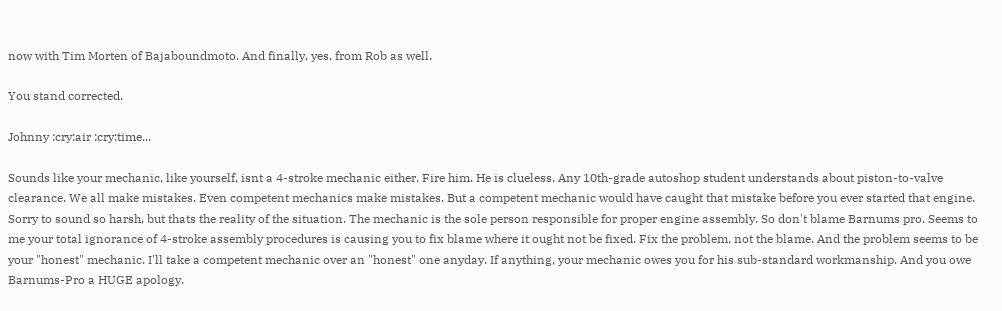now with Tim Morten of Bajaboundmoto. And finally, yes, from Rob as well.

You stand corrected.

Johnny :cry:air :cry:time...

Sounds like your mechanic, like yourself, isnt a 4-stroke mechanic either. Fire him. He is clueless. Any 10th-grade autoshop student understands about piston-to-valve clearance. We all make mistakes. Even competent mechanics make mistakes. But a competent mechanic would have caught that mistake before you ever started that engine. Sorry to sound so harsh, but thats the reality of the situation. The mechanic is the sole person responsible for proper engine assembly. So don't blame Barnums pro. Seems to me your total ignorance of 4-stroke assembly procedures is causing you to fix blame where it ought not be fixed. Fix the problem, not the blame. And the problem seems to be your "honest" mechanic. I'll take a competent mechanic over an "honest" one anyday. If anything, your mechanic owes you for his sub-standard workmanship. And you owe Barnums-Pro a HUGE apology.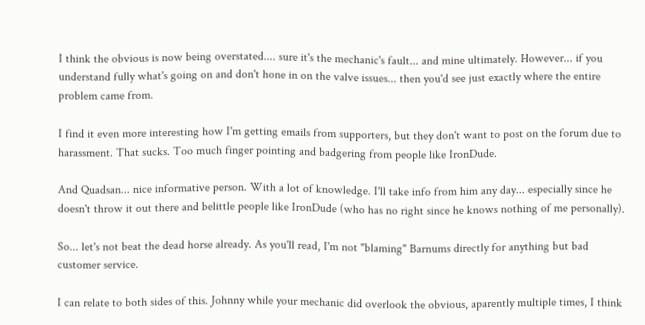I think the obvious is now being overstated.... sure it's the mechanic's fault... and mine ultimately. However... if you understand fully what's going on and don't hone in on the valve issues... then you'd see just exactly where the entire problem came from.

I find it even more interesting how I'm getting emails from supporters, but they don't want to post on the forum due to harassment. That sucks. Too much finger pointing and badgering from people like IronDude.

And Quadsan... nice informative person. With a lot of knowledge. I'll take info from him any day... especially since he doesn't throw it out there and belittle people like IronDude (who has no right since he knows nothing of me personally).

So... let's not beat the dead horse already. As you'll read, I'm not "blaming" Barnums directly for anything but bad customer service.

I can relate to both sides of this. Johnny while your mechanic did overlook the obvious, aparently multiple times, I think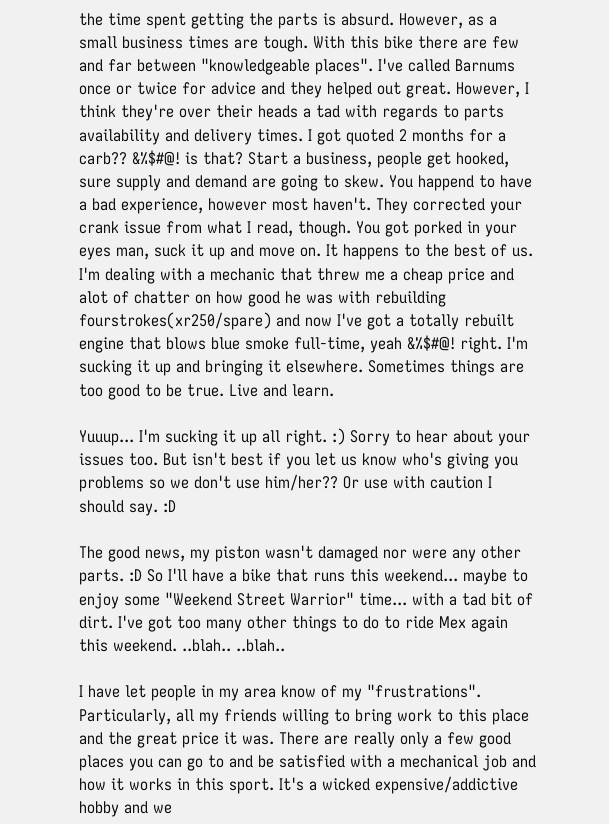the time spent getting the parts is absurd. However, as a small business times are tough. With this bike there are few and far between "knowledgeable places". I've called Barnums once or twice for advice and they helped out great. However, I think they're over their heads a tad with regards to parts availability and delivery times. I got quoted 2 months for a carb?? &%$#@! is that? Start a business, people get hooked, sure supply and demand are going to skew. You happend to have a bad experience, however most haven't. They corrected your crank issue from what I read, though. You got porked in your eyes man, suck it up and move on. It happens to the best of us. I'm dealing with a mechanic that threw me a cheap price and alot of chatter on how good he was with rebuilding fourstrokes(xr250/spare) and now I've got a totally rebuilt engine that blows blue smoke full-time, yeah &%$#@! right. I'm sucking it up and bringing it elsewhere. Sometimes things are too good to be true. Live and learn.

Yuuup... I'm sucking it up all right. :) Sorry to hear about your issues too. But isn't best if you let us know who's giving you problems so we don't use him/her?? Or use with caution I should say. :D

The good news, my piston wasn't damaged nor were any other parts. :D So I'll have a bike that runs this weekend... maybe to enjoy some "Weekend Street Warrior" time... with a tad bit of dirt. I've got too many other things to do to ride Mex again this weekend. ..blah.. ..blah..

I have let people in my area know of my "frustrations". Particularly, all my friends willing to bring work to this place and the great price it was. There are really only a few good places you can go to and be satisfied with a mechanical job and how it works in this sport. It's a wicked expensive/addictive hobby and we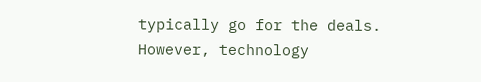typically go for the deals. However, technology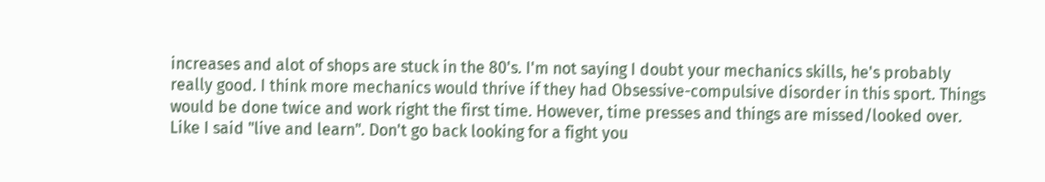increases and alot of shops are stuck in the 80's. I'm not saying I doubt your mechanics skills, he's probably really good. I think more mechanics would thrive if they had Obsessive-compulsive disorder in this sport. Things would be done twice and work right the first time. However, time presses and things are missed/looked over. Like I said "live and learn". Don't go back looking for a fight you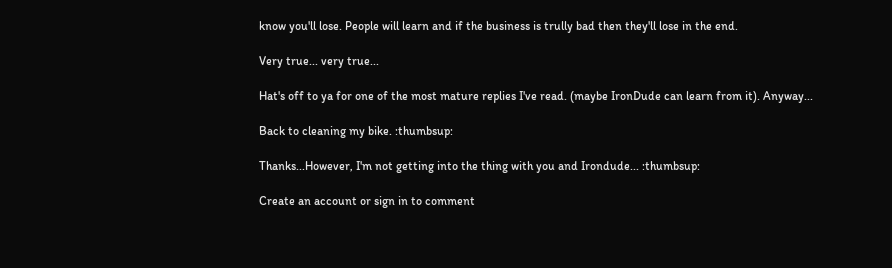know you'll lose. People will learn and if the business is trully bad then they'll lose in the end.

Very true... very true...

Hat's off to ya for one of the most mature replies I've read. (maybe IronDude can learn from it). Anyway...

Back to cleaning my bike. :thumbsup:

Thanks...However, I'm not getting into the thing with you and Irondude... :thumbsup:

Create an account or sign in to comment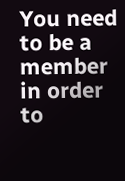You need to be a member in order to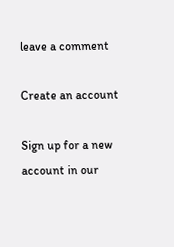leave a comment

Create an account

Sign up for a new account in our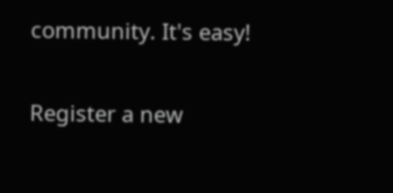community. It's easy!

Register a new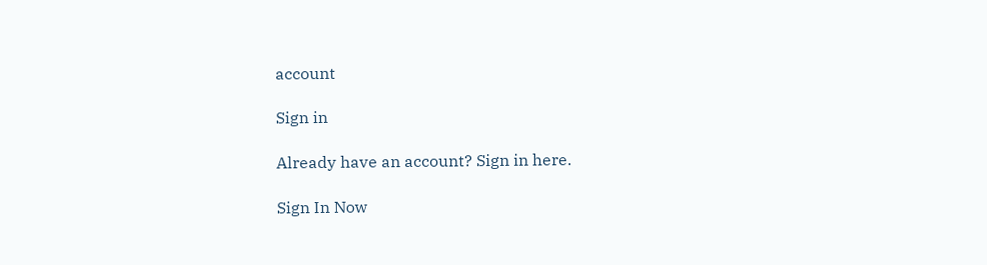account

Sign in

Already have an account? Sign in here.

Sign In Now